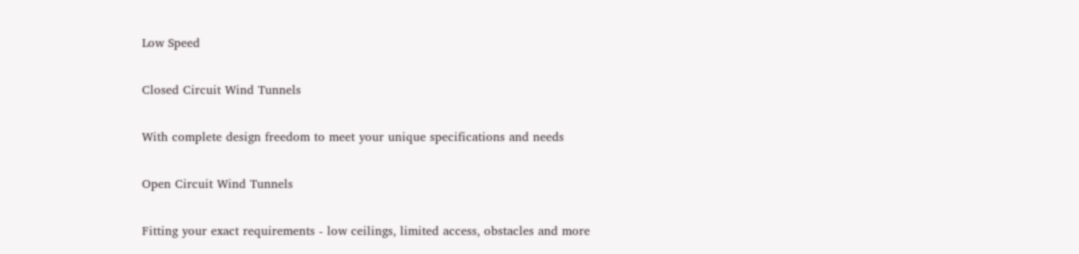Low Speed

Closed Circuit Wind Tunnels

With complete design freedom to meet your unique specifications and needs

Open Circuit Wind Tunnels

Fitting your exact requirements - low ceilings, limited access, obstacles and more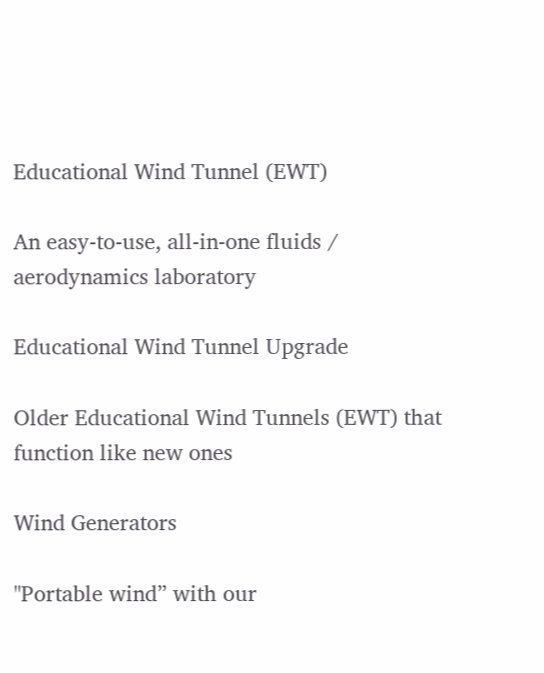Educational Wind Tunnel (EWT)

An easy-to-use, all-in-one fluids / aerodynamics laboratory

Educational Wind Tunnel Upgrade

Older Educational Wind Tunnels (EWT) that function like new ones

Wind Generators

"Portable wind” with our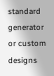standard generator or custom designs